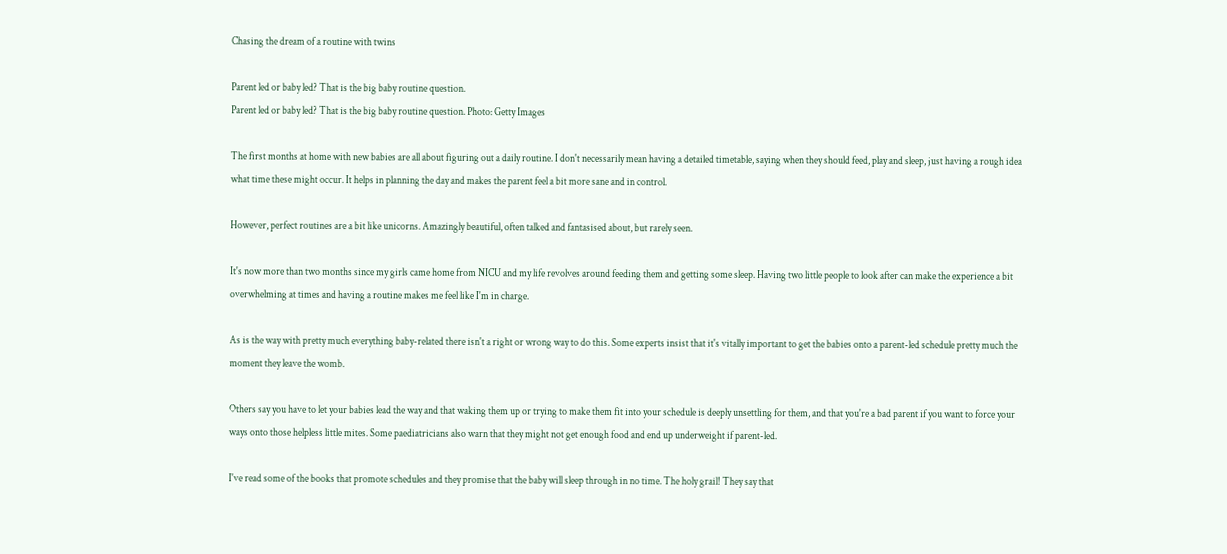Chasing the dream of a routine with twins

Parent led or baby led? That is the big baby routine question.
Parent led or baby led? That is the big baby routine question. Photo: Getty Images

The first months at home with new babies are all about figuring out a daily routine. I don't necessarily mean having a detailed timetable, saying when they should feed, play and sleep, just having a rough idea what time these might occur. It helps in planning the day and makes the parent feel a bit more sane and in control.

However, perfect routines are a bit like unicorns. Amazingly beautiful, often talked and fantasised about, but rarely seen.

It's now more than two months since my girls came home from NICU and my life revolves around feeding them and getting some sleep. Having two little people to look after can make the experience a bit overwhelming at times and having a routine makes me feel like I'm in charge.

As is the way with pretty much everything baby-related there isn't a right or wrong way to do this. Some experts insist that it's vitally important to get the babies onto a parent-led schedule pretty much the moment they leave the womb.

Others say you have to let your babies lead the way and that waking them up or trying to make them fit into your schedule is deeply unsettling for them, and that you're a bad parent if you want to force your ways onto those helpless little mites. Some paediatricians also warn that they might not get enough food and end up underweight if parent-led.

I've read some of the books that promote schedules and they promise that the baby will sleep through in no time. The holy grail! They say that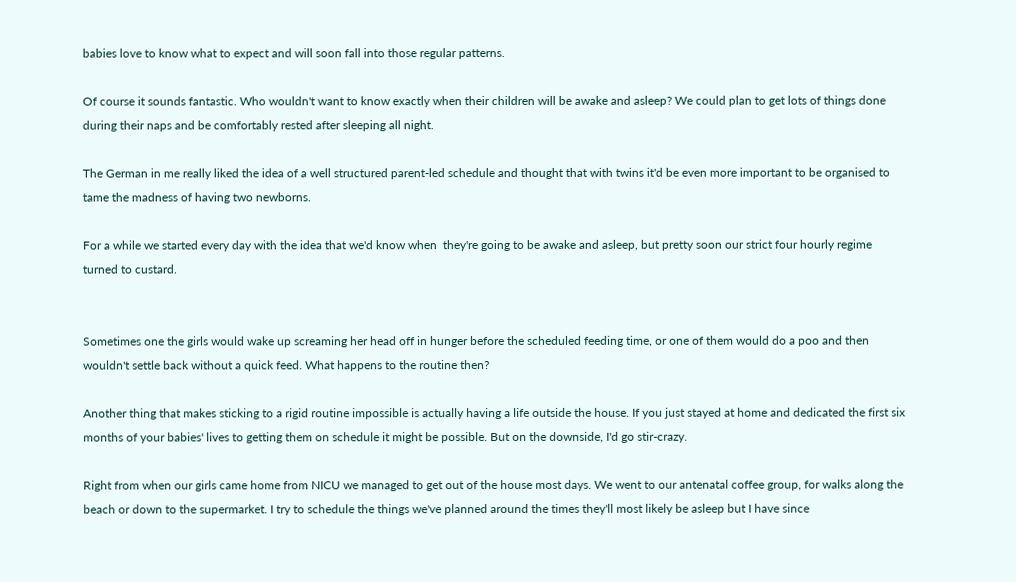babies love to know what to expect and will soon fall into those regular patterns.

Of course it sounds fantastic. Who wouldn't want to know exactly when their children will be awake and asleep? We could plan to get lots of things done during their naps and be comfortably rested after sleeping all night.

The German in me really liked the idea of a well structured parent-led schedule and thought that with twins it'd be even more important to be organised to tame the madness of having two newborns.

For a while we started every day with the idea that we'd know when  they're going to be awake and asleep, but pretty soon our strict four hourly regime turned to custard.


Sometimes one the girls would wake up screaming her head off in hunger before the scheduled feeding time, or one of them would do a poo and then wouldn't settle back without a quick feed. What happens to the routine then?

Another thing that makes sticking to a rigid routine impossible is actually having a life outside the house. If you just stayed at home and dedicated the first six months of your babies' lives to getting them on schedule it might be possible. But on the downside, I'd go stir-crazy.

Right from when our girls came home from NICU we managed to get out of the house most days. We went to our antenatal coffee group, for walks along the beach or down to the supermarket. I try to schedule the things we've planned around the times they'll most likely be asleep but I have since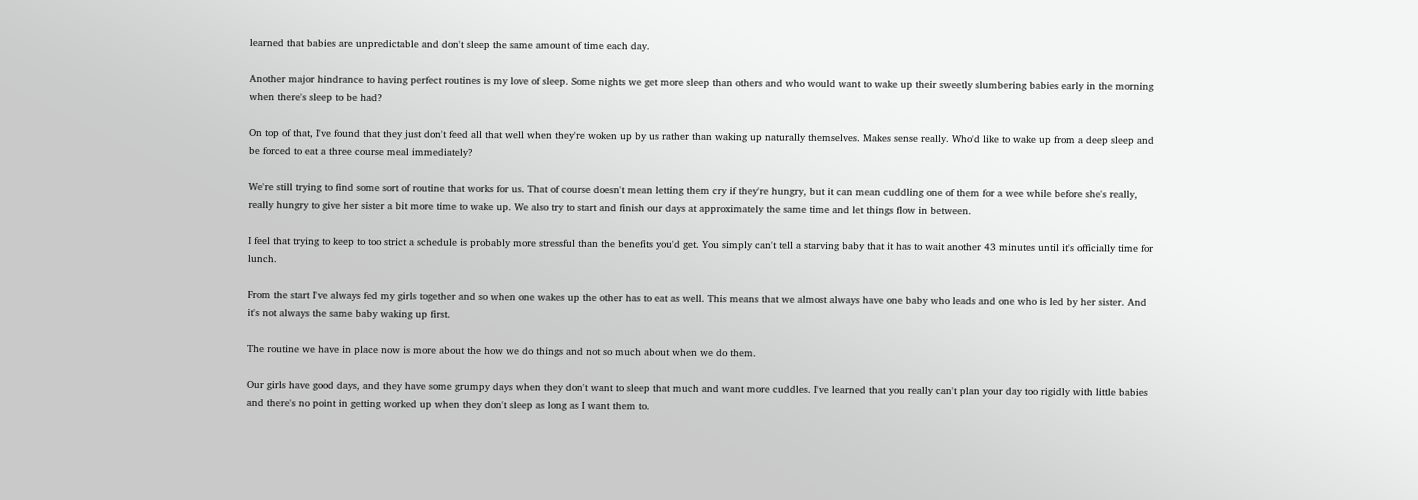learned that babies are unpredictable and don't sleep the same amount of time each day.

Another major hindrance to having perfect routines is my love of sleep. Some nights we get more sleep than others and who would want to wake up their sweetly slumbering babies early in the morning when there's sleep to be had?

On top of that, I've found that they just don't feed all that well when they're woken up by us rather than waking up naturally themselves. Makes sense really. Who'd like to wake up from a deep sleep and be forced to eat a three course meal immediately?

We're still trying to find some sort of routine that works for us. That of course doesn't mean letting them cry if they're hungry, but it can mean cuddling one of them for a wee while before she's really, really hungry to give her sister a bit more time to wake up. We also try to start and finish our days at approximately the same time and let things flow in between.

I feel that trying to keep to too strict a schedule is probably more stressful than the benefits you'd get. You simply can't tell a starving baby that it has to wait another 43 minutes until it's officially time for lunch.

From the start I've always fed my girls together and so when one wakes up the other has to eat as well. This means that we almost always have one baby who leads and one who is led by her sister. And it's not always the same baby waking up first.

The routine we have in place now is more about the how we do things and not so much about when we do them.

Our girls have good days, and they have some grumpy days when they don't want to sleep that much and want more cuddles. I've learned that you really can't plan your day too rigidly with little babies and there's no point in getting worked up when they don't sleep as long as I want them to.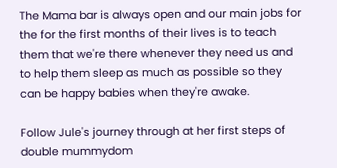The Mama bar is always open and our main jobs for the for the first months of their lives is to teach them that we're there whenever they need us and to help them sleep as much as possible so they can be happy babies when they're awake.

Follow Jule's journey through at her first steps of double mummydom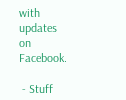with updates on Facebook.

 - Stuff